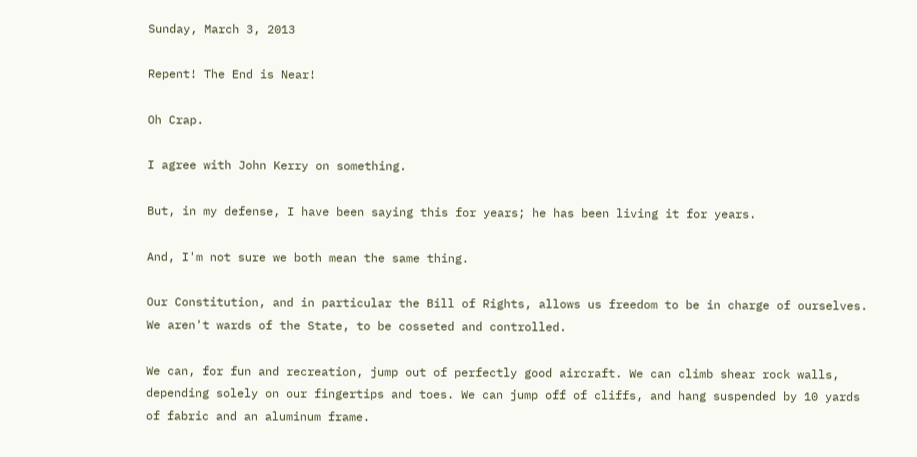Sunday, March 3, 2013

Repent! The End is Near!

Oh Crap.

I agree with John Kerry on something.

But, in my defense, I have been saying this for years; he has been living it for years.

And, I'm not sure we both mean the same thing.

Our Constitution, and in particular the Bill of Rights, allows us freedom to be in charge of ourselves. We aren't wards of the State, to be cosseted and controlled.

We can, for fun and recreation, jump out of perfectly good aircraft. We can climb shear rock walls, depending solely on our fingertips and toes. We can jump off of cliffs, and hang suspended by 10 yards of fabric and an aluminum frame.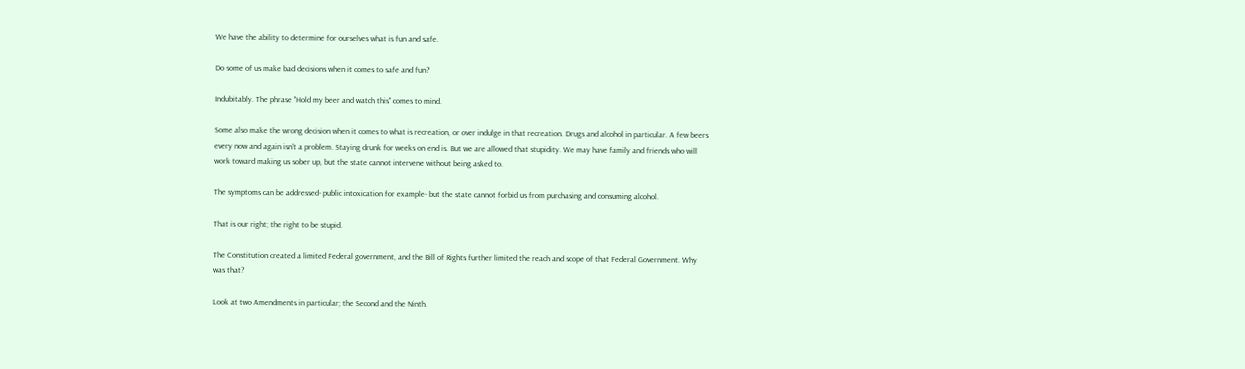We have the ability to determine for ourselves what is fun and safe.

Do some of us make bad decisions when it comes to safe and fun?

Indubitably. The phrase "Hold my beer and watch this" comes to mind.

Some also make the wrong decision when it comes to what is recreation, or over indulge in that recreation. Drugs and alcohol in particular. A few beers every now and again isn't a problem. Staying drunk for weeks on end is. But we are allowed that stupidity. We may have family and friends who will work toward making us sober up, but the state cannot intervene without being asked to.

The symptoms can be addressed- public intoxication for example- but the state cannot forbid us from purchasing and consuming alcohol.

That is our right; the right to be stupid.

The Constitution created a limited Federal government, and the Bill of Rights further limited the reach and scope of that Federal Government. Why was that?

Look at two Amendments in particular; the Second and the Ninth.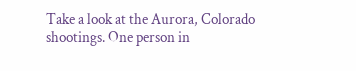Take a look at the Aurora, Colorado shootings. One person in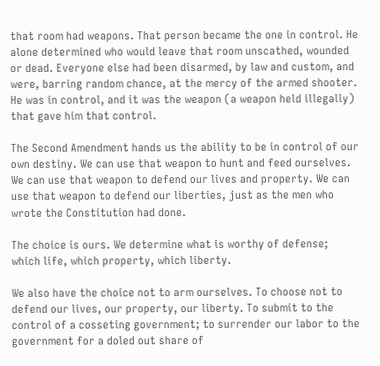that room had weapons. That person became the one in control. He alone determined who would leave that room unscathed, wounded or dead. Everyone else had been disarmed, by law and custom, and were, barring random chance, at the mercy of the armed shooter. He was in control, and it was the weapon (a weapon held illegally) that gave him that control.

The Second Amendment hands us the ability to be in control of our own destiny. We can use that weapon to hunt and feed ourselves. We can use that weapon to defend our lives and property. We can use that weapon to defend our liberties, just as the men who wrote the Constitution had done.

The choice is ours. We determine what is worthy of defense; which life, which property, which liberty.

We also have the choice not to arm ourselves. To choose not to defend our lives, our property, our liberty. To submit to the control of a cosseting government; to surrender our labor to the government for a doled out share of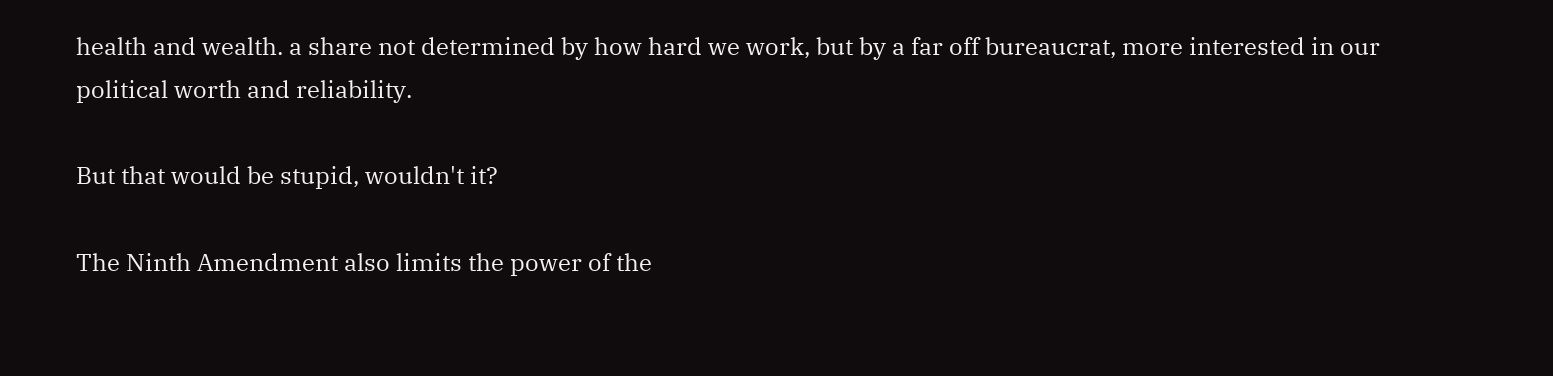health and wealth. a share not determined by how hard we work, but by a far off bureaucrat, more interested in our political worth and reliability.

But that would be stupid, wouldn't it?

The Ninth Amendment also limits the power of the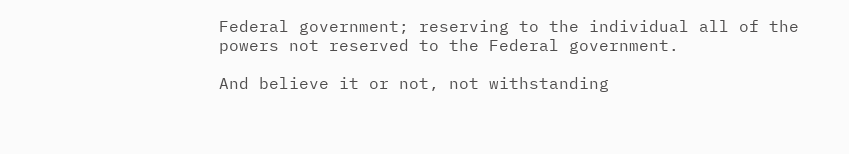Federal government; reserving to the individual all of the powers not reserved to the Federal government.

And believe it or not, not withstanding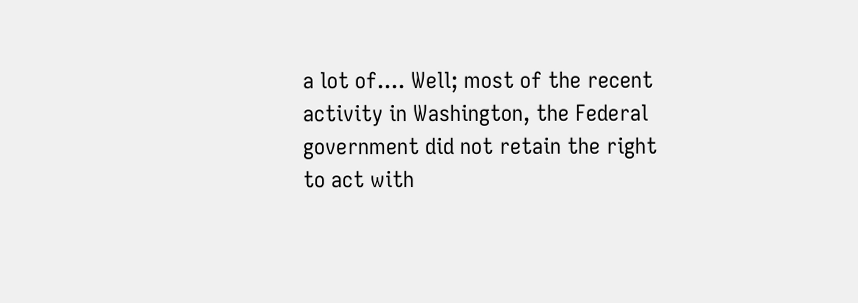a lot of.... Well; most of the recent activity in Washington, the Federal government did not retain the right to act with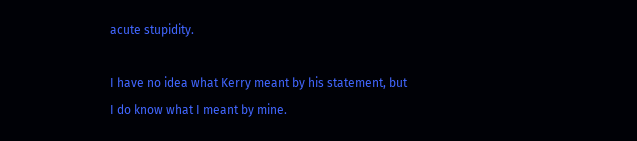acute stupidity.

I have no idea what Kerry meant by his statement, but I do know what I meant by mine.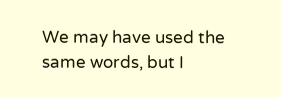We may have used the same words, but I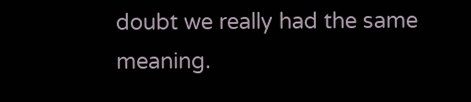doubt we really had the same meaning.